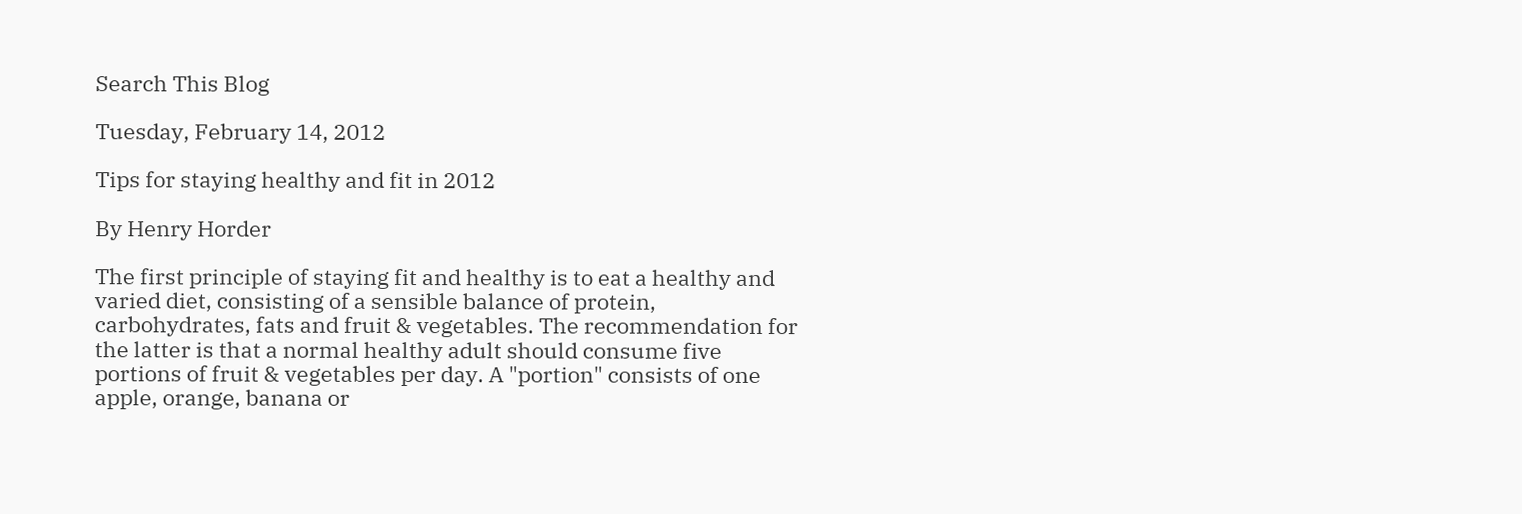Search This Blog

Tuesday, February 14, 2012

Tips for staying healthy and fit in 2012

By Henry Horder

The first principle of staying fit and healthy is to eat a healthy and varied diet, consisting of a sensible balance of protein, carbohydrates, fats and fruit & vegetables. The recommendation for the latter is that a normal healthy adult should consume five portions of fruit & vegetables per day. A "portion" consists of one apple, orange, banana or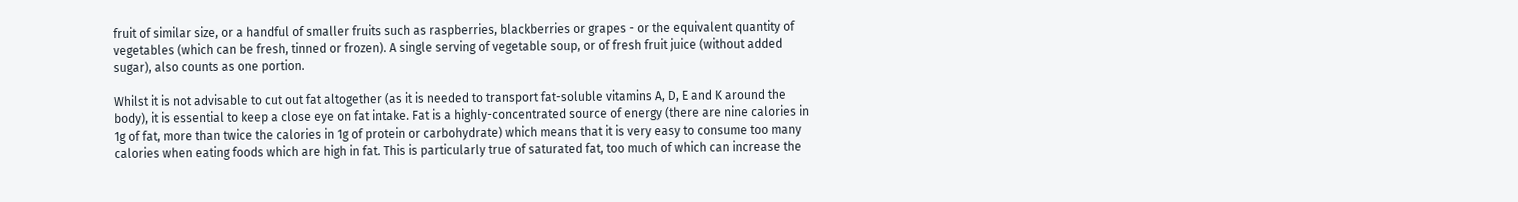fruit of similar size, or a handful of smaller fruits such as raspberries, blackberries or grapes - or the equivalent quantity of vegetables (which can be fresh, tinned or frozen). A single serving of vegetable soup, or of fresh fruit juice (without added sugar), also counts as one portion.

Whilst it is not advisable to cut out fat altogether (as it is needed to transport fat-soluble vitamins A, D, E and K around the body), it is essential to keep a close eye on fat intake. Fat is a highly-concentrated source of energy (there are nine calories in 1g of fat, more than twice the calories in 1g of protein or carbohydrate) which means that it is very easy to consume too many calories when eating foods which are high in fat. This is particularly true of saturated fat, too much of which can increase the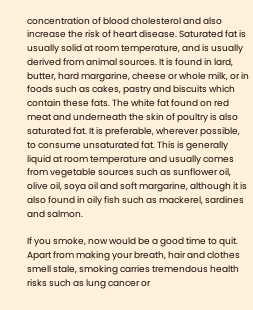concentration of blood cholesterol and also increase the risk of heart disease. Saturated fat is usually solid at room temperature, and is usually derived from animal sources. It is found in lard, butter, hard margarine, cheese or whole milk, or in foods such as cakes, pastry and biscuits which contain these fats. The white fat found on red meat and underneath the skin of poultry is also saturated fat. It is preferable, wherever possible, to consume unsaturated fat. This is generally liquid at room temperature and usually comes from vegetable sources such as sunflower oil, olive oil, soya oil and soft margarine, although it is also found in oily fish such as mackerel, sardines and salmon.

If you smoke, now would be a good time to quit. Apart from making your breath, hair and clothes smell stale, smoking carries tremendous health risks such as lung cancer or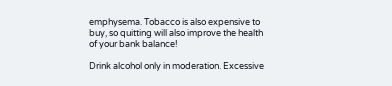emphysema. Tobacco is also expensive to buy, so quitting will also improve the health of your bank balance!

Drink alcohol only in moderation. Excessive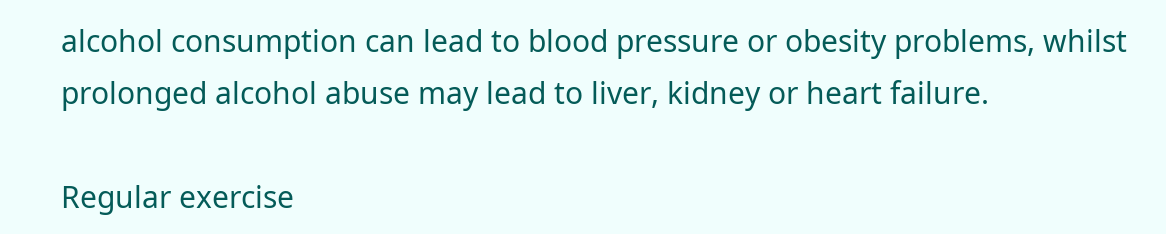alcohol consumption can lead to blood pressure or obesity problems, whilst prolonged alcohol abuse may lead to liver, kidney or heart failure.

Regular exercise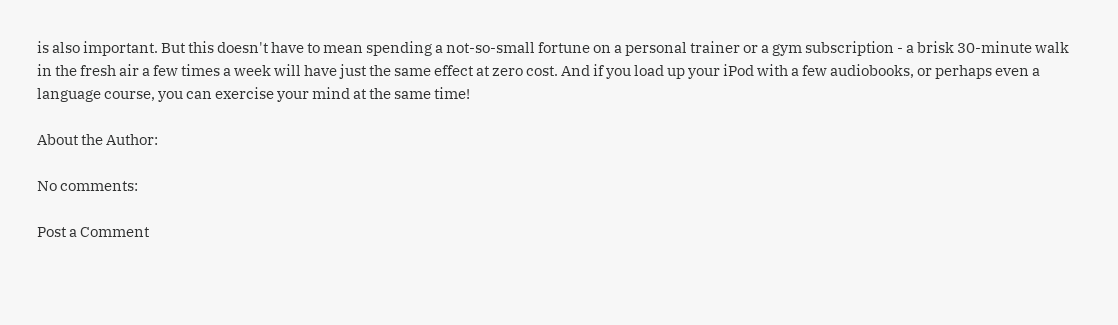is also important. But this doesn't have to mean spending a not-so-small fortune on a personal trainer or a gym subscription - a brisk 30-minute walk in the fresh air a few times a week will have just the same effect at zero cost. And if you load up your iPod with a few audiobooks, or perhaps even a language course, you can exercise your mind at the same time!

About the Author:

No comments:

Post a Comment